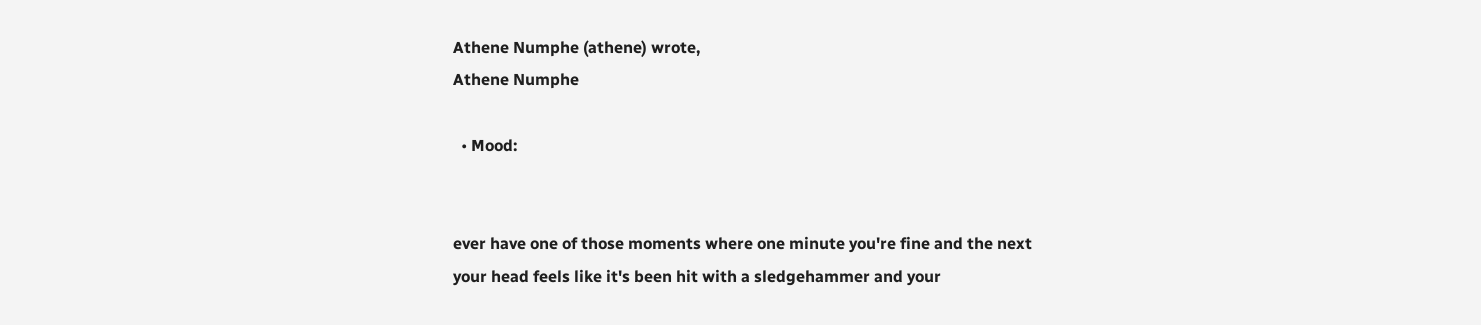Athene Numphe (athene) wrote,
Athene Numphe

  • Mood:


ever have one of those moments where one minute you're fine and the next your head feels like it's been hit with a sledgehammer and your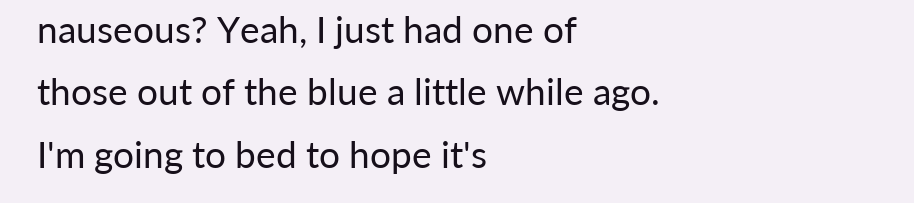nauseous? Yeah, I just had one of those out of the blue a little while ago. I'm going to bed to hope it's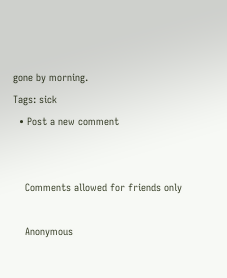gone by morning.
Tags: sick
  • Post a new comment


    Comments allowed for friends only

    Anonymous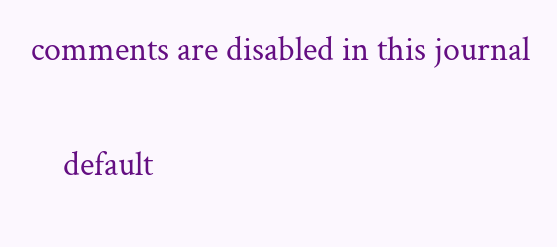comments are disabled in this journal

    default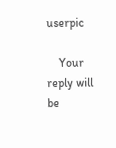userpic

    Your reply will be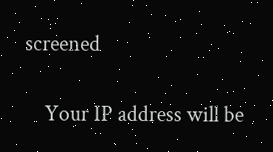screened

    Your IP address will be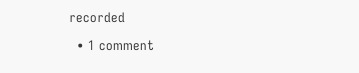recorded

  • 1 comment